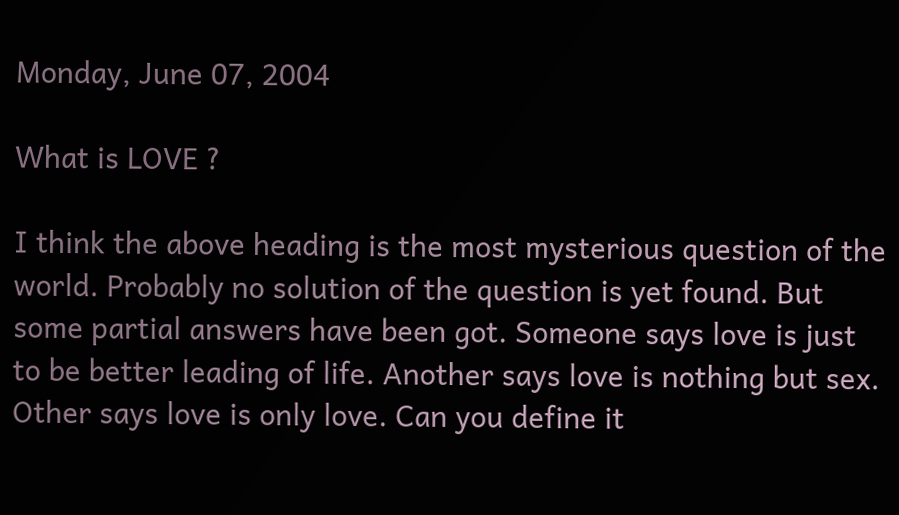Monday, June 07, 2004

What is LOVE ?

I think the above heading is the most mysterious question of the world. Probably no solution of the question is yet found. But some partial answers have been got. Someone says love is just to be better leading of life. Another says love is nothing but sex. Other says love is only love. Can you define it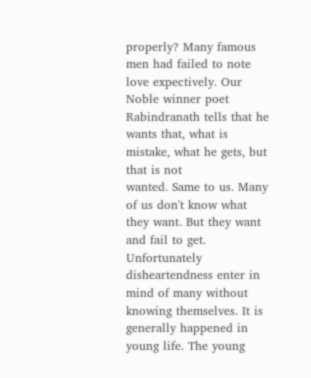properly? Many famous men had failed to note love expectively. Our Noble winner poet Rabindranath tells that he wants that, what is mistake, what he gets, but that is not
wanted. Same to us. Many of us don't know what they want. But they want and fail to get. Unfortunately disheartendness enter in mind of many without knowing themselves. It is generally happened in young life. The young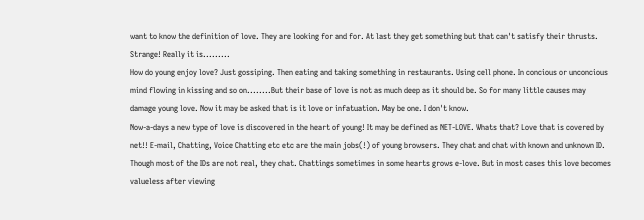want to know the definition of love. They are looking for and for. At last they get something but that can't satisfy their thrusts. Strange! Really it is.........
How do young enjoy love? Just gossiping. Then eating and taking something in restaurants. Using cell phone. In concious or unconcious mind flowing in kissing and so on........But their base of love is not as much deep as it should be. So for many little causes may damage young love. Now it may be asked that is it love or infatuation. May be one. I don't know.
Now-a-days a new type of love is discovered in the heart of young! It may be defined as NET-LOVE. Whats that? Love that is covered by net!! E-mail, Chatting, Voice Chatting etc etc are the main jobs(!) of young browsers. They chat and chat with known and unknown ID. Though most of the IDs are not real, they chat. Chattings sometimes in some hearts grows e-love. But in most cases this love becomes valueless after viewing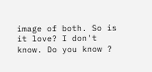image of both. So is it love? I don't know. Do you know ?